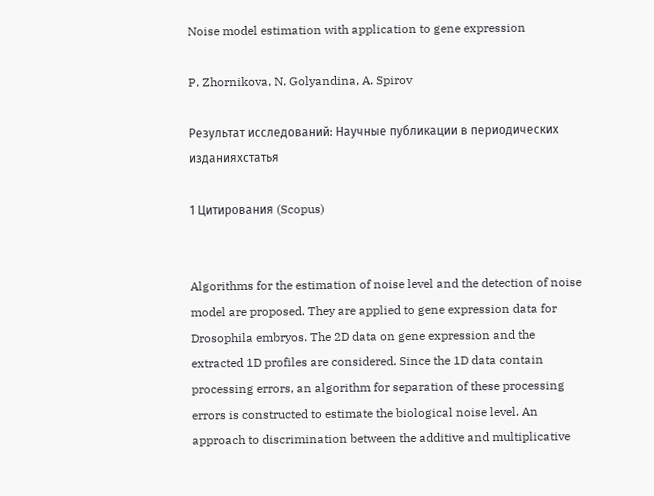Noise model estimation with application to gene expression

P. Zhornikova, N. Golyandina, A. Spirov

Результат исследований: Научные публикации в периодических изданияхстатья

1 Цитирования (Scopus)


Algorithms for the estimation of noise level and the detection of noise model are proposed. They are applied to gene expression data for Drosophila embryos. The 2D data on gene expression and the extracted 1D profiles are considered. Since the 1D data contain processing errors, an algorithm for separation of these processing errors is constructed to estimate the biological noise level. An approach to discrimination between the additive and multiplicative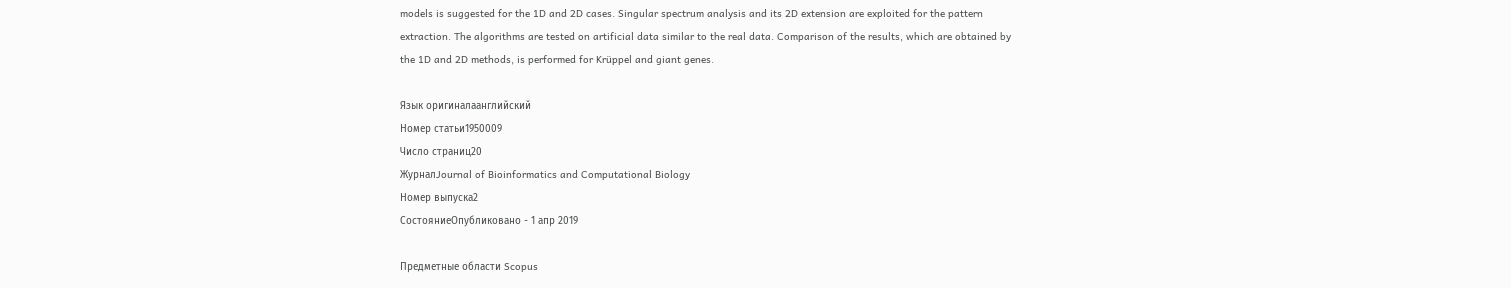models is suggested for the 1D and 2D cases. Singular spectrum analysis and its 2D extension are exploited for the pattern extraction. The algorithms are tested on artificial data similar to the real data. Comparison of the results, which are obtained by the 1D and 2D methods, is performed for Krüppel and giant genes.

Язык оригиналаанглийский
Номер статьи1950009
Число страниц20
ЖурналJournal of Bioinformatics and Computational Biology
Номер выпуска2
СостояниеОпубликовано - 1 апр 2019

Предметные области Scopus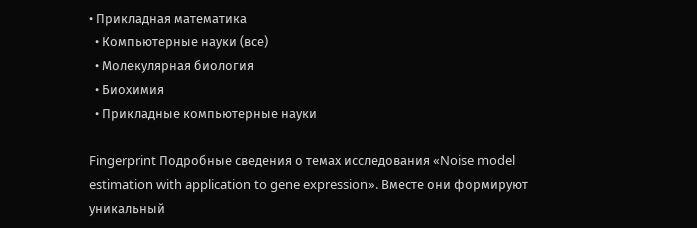• Прикладная математика
  • Компьютерные науки (все)
  • Молекулярная биология
  • Биохимия
  • Прикладные компьютерные науки

Fingerprint Подробные сведения о темах исследования «Noise model estimation with application to gene expression». Вместе они формируют уникальный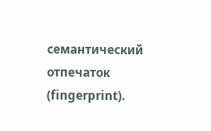семантический отпечаток (fingerprint).